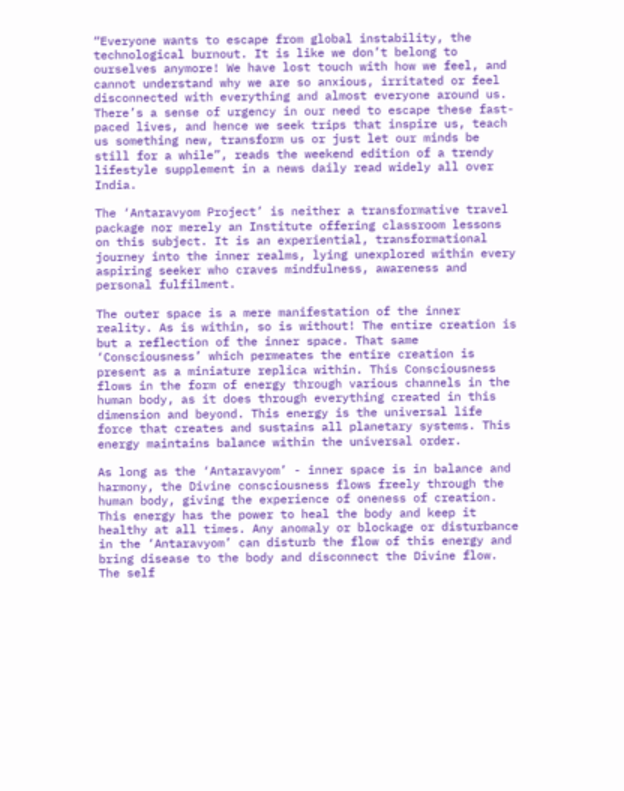“Everyone wants to escape from global instability, the technological burnout. It is like we don’t belong to ourselves anymore! We have lost touch with how we feel, and cannot understand why we are so anxious, irritated or feel disconnected with everything and almost everyone around us. There’s a sense of urgency in our need to escape these fast-paced lives, and hence we seek trips that inspire us, teach us something new, transform us or just let our minds be still for a while”, reads the weekend edition of a trendy lifestyle supplement in a news daily read widely all over India.

The ‘Antaravyom Project’ is neither a transformative travel package nor merely an Institute offering classroom lessons on this subject. It is an experiential, transformational journey into the inner realms, lying unexplored within every aspiring seeker who craves mindfulness, awareness and personal fulfilment.

The outer space is a mere manifestation of the inner reality. As is within, so is without! The entire creation is but a reflection of the inner space. That same ‘Consciousness’ which permeates the entire creation is present as a miniature replica within. This Consciousness flows in the form of energy through various channels in the human body, as it does through everything created in this dimension and beyond. This energy is the universal life force that creates and sustains all planetary systems. This energy maintains balance within the universal order.

As long as the ‘Antaravyom’ - inner space is in balance and harmony, the Divine consciousness flows freely through the human body, giving the experience of oneness of creation. This energy has the power to heal the body and keep it healthy at all times. Any anomaly or blockage or disturbance in the ‘Antaravyom’ can disturb the flow of this energy and bring disease to the body and disconnect the Divine flow. The self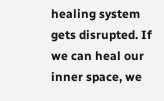healing system gets disrupted. If we can heal our inner space, we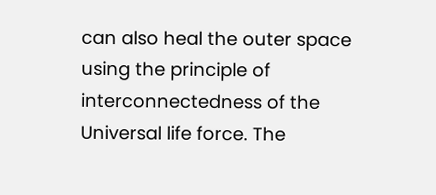can also heal the outer space using the principle of interconnectedness of the Universal life force. The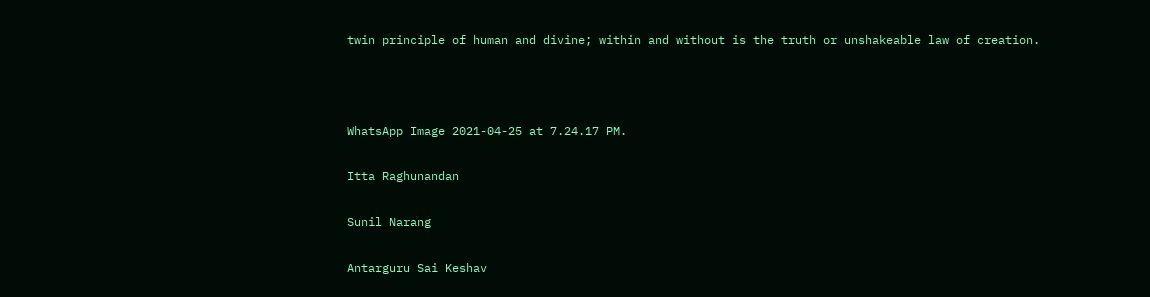twin principle of human and divine; within and without is the truth or unshakeable law of creation.



WhatsApp Image 2021-04-25 at 7.24.17 PM.

Itta Raghunandan

Sunil Narang

Antarguru Sai Keshav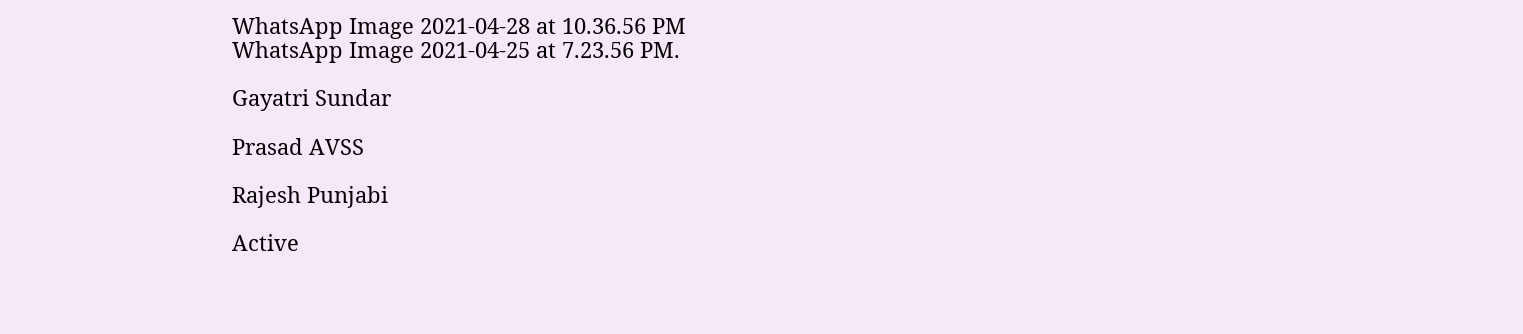WhatsApp Image 2021-04-28 at 10.36.56 PM
WhatsApp Image 2021-04-25 at 7.23.56 PM.

Gayatri Sundar

Prasad AVSS

Rajesh Punjabi

Active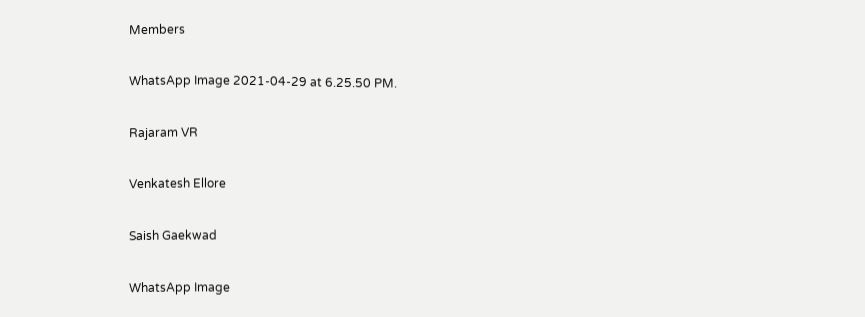Members

WhatsApp Image 2021-04-29 at 6.25.50 PM.

Rajaram VR

Venkatesh Ellore

Saish Gaekwad

WhatsApp Image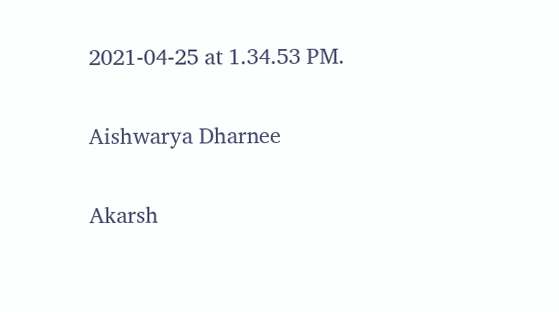2021-04-25 at 1.34.53 PM.

Aishwarya Dharnee

Akarsh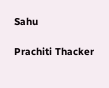Sahu

Prachiti Thacker